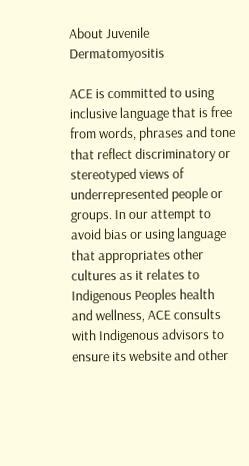About Juvenile Dermatomyositis

ACE is committed to using inclusive language that is free from words, phrases and tone that reflect discriminatory or stereotyped views of underrepresented people or groups. In our attempt to avoid bias or using language that appropriates other cultures as it relates to Indigenous Peoples health and wellness, ACE consults with Indigenous advisors to ensure its website and other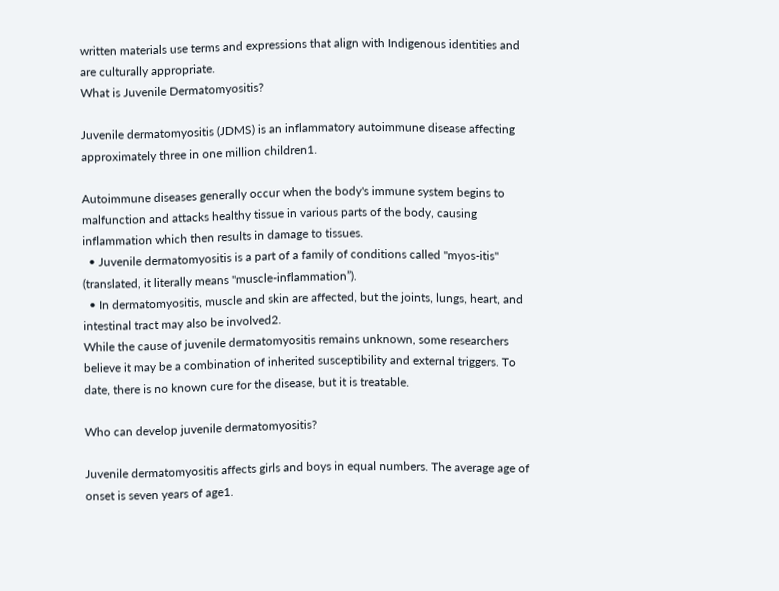written materials use terms and expressions that align with Indigenous identities and are culturally appropriate.
What is Juvenile Dermatomyositis?

Juvenile dermatomyositis (JDMS) is an inflammatory autoimmune disease affecting approximately three in one million children1.

Autoimmune diseases generally occur when the body's immune system begins to malfunction and attacks healthy tissue in various parts of the body, causing inflammation which then results in damage to tissues.
  • Juvenile dermatomyositis is a part of a family of conditions called "myos-itis" (translated, it literally means "muscle-inflammation”).
  • In dermatomyositis, muscle and skin are affected, but the joints, lungs, heart, and intestinal tract may also be involved2.
While the cause of juvenile dermatomyositis remains unknown, some researchers believe it may be a combination of inherited susceptibility and external triggers. To date, there is no known cure for the disease, but it is treatable.

Who can develop juvenile dermatomyositis?

Juvenile dermatomyositis affects girls and boys in equal numbers. The average age of onset is seven years of age1.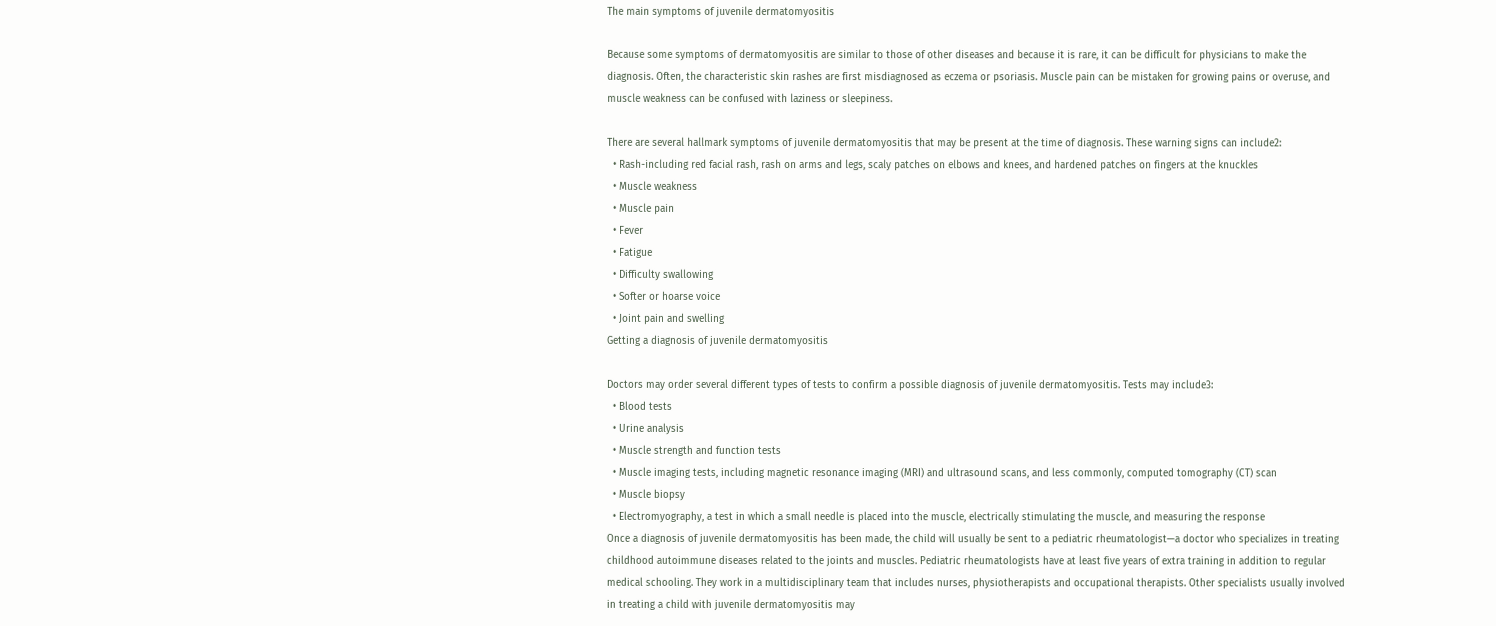The main symptoms of juvenile dermatomyositis

Because some symptoms of dermatomyositis are similar to those of other diseases and because it is rare, it can be difficult for physicians to make the diagnosis. Often, the characteristic skin rashes are first misdiagnosed as eczema or psoriasis. Muscle pain can be mistaken for growing pains or overuse, and muscle weakness can be confused with laziness or sleepiness.

There are several hallmark symptoms of juvenile dermatomyositis that may be present at the time of diagnosis. These warning signs can include2:
  • Rash-including red facial rash, rash on arms and legs, scaly patches on elbows and knees, and hardened patches on fingers at the knuckles
  • Muscle weakness
  • Muscle pain
  • Fever
  • Fatigue
  • Difficulty swallowing
  • Softer or hoarse voice
  • Joint pain and swelling
Getting a diagnosis of juvenile dermatomyositis

Doctors may order several different types of tests to confirm a possible diagnosis of juvenile dermatomyositis. Tests may include3:
  • Blood tests
  • Urine analysis
  • Muscle strength and function tests
  • Muscle imaging tests, including magnetic resonance imaging (MRI) and ultrasound scans, and less commonly, computed tomography (CT) scan
  • Muscle biopsy
  • Electromyography, a test in which a small needle is placed into the muscle, electrically stimulating the muscle, and measuring the response
Once a diagnosis of juvenile dermatomyositis has been made, the child will usually be sent to a pediatric rheumatologist—a doctor who specializes in treating childhood autoimmune diseases related to the joints and muscles. Pediatric rheumatologists have at least five years of extra training in addition to regular medical schooling. They work in a multidisciplinary team that includes nurses, physiotherapists and occupational therapists. Other specialists usually involved in treating a child with juvenile dermatomyositis may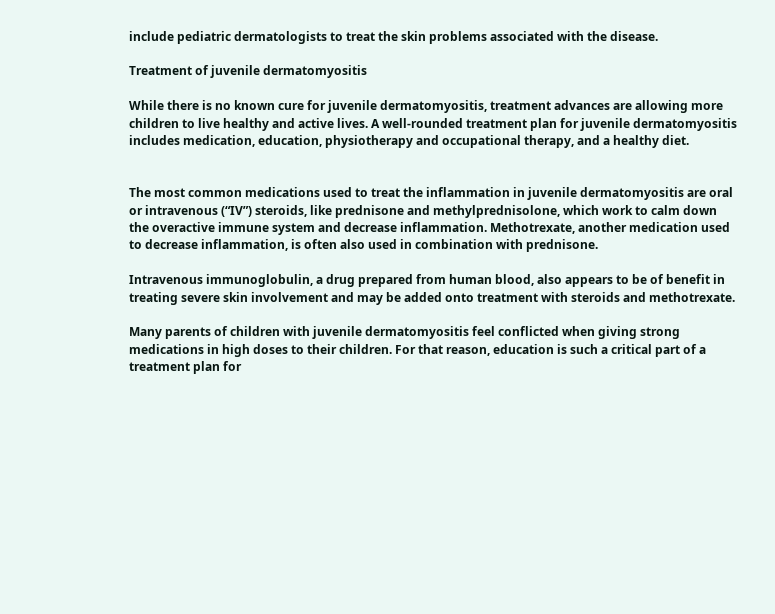include pediatric dermatologists to treat the skin problems associated with the disease.

Treatment of juvenile dermatomyositis

While there is no known cure for juvenile dermatomyositis, treatment advances are allowing more children to live healthy and active lives. A well-rounded treatment plan for juvenile dermatomyositis includes medication, education, physiotherapy and occupational therapy, and a healthy diet.


The most common medications used to treat the inflammation in juvenile dermatomyositis are oral or intravenous (“IV”) steroids, like prednisone and methylprednisolone, which work to calm down the overactive immune system and decrease inflammation. Methotrexate, another medication used to decrease inflammation, is often also used in combination with prednisone.

Intravenous immunoglobulin, a drug prepared from human blood, also appears to be of benefit in treating severe skin involvement and may be added onto treatment with steroids and methotrexate.

Many parents of children with juvenile dermatomyositis feel conflicted when giving strong medications in high doses to their children. For that reason, education is such a critical part of a treatment plan for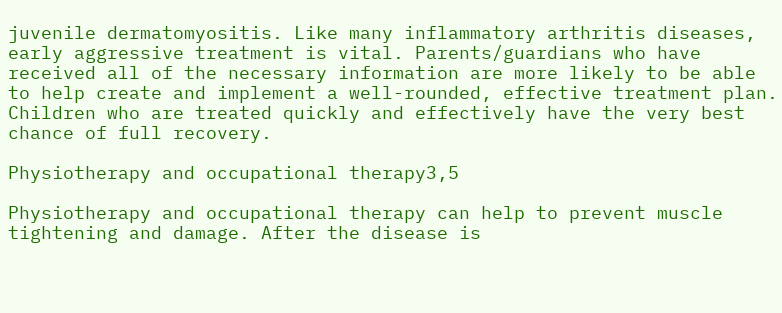juvenile dermatomyositis. Like many inflammatory arthritis diseases, early aggressive treatment is vital. Parents/guardians who have received all of the necessary information are more likely to be able to help create and implement a well-rounded, effective treatment plan. Children who are treated quickly and effectively have the very best chance of full recovery.

Physiotherapy and occupational therapy3,5

Physiotherapy and occupational therapy can help to prevent muscle tightening and damage. After the disease is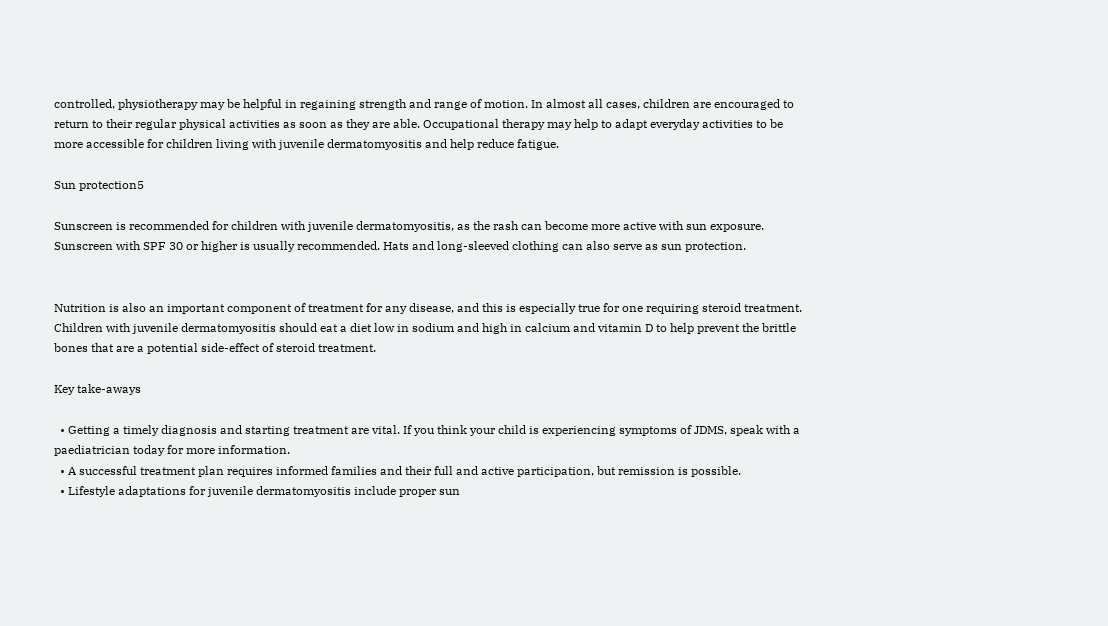controlled, physiotherapy may be helpful in regaining strength and range of motion. In almost all cases, children are encouraged to return to their regular physical activities as soon as they are able. Occupational therapy may help to adapt everyday activities to be more accessible for children living with juvenile dermatomyositis and help reduce fatigue.

Sun protection5

Sunscreen is recommended for children with juvenile dermatomyositis, as the rash can become more active with sun exposure. Sunscreen with SPF 30 or higher is usually recommended. Hats and long-sleeved clothing can also serve as sun protection.


Nutrition is also an important component of treatment for any disease, and this is especially true for one requiring steroid treatment. Children with juvenile dermatomyositis should eat a diet low in sodium and high in calcium and vitamin D to help prevent the brittle bones that are a potential side-effect of steroid treatment.

Key take-aways

  • Getting a timely diagnosis and starting treatment are vital. If you think your child is experiencing symptoms of JDMS, speak with a paediatrician today for more information.
  • A successful treatment plan requires informed families and their full and active participation, but remission is possible.
  • Lifestyle adaptations for juvenile dermatomyositis include proper sun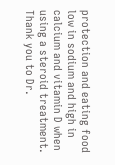protection and eating food low in sodium and high in calcium and vitamin D when using a steroid treatment.
Thank you to Dr.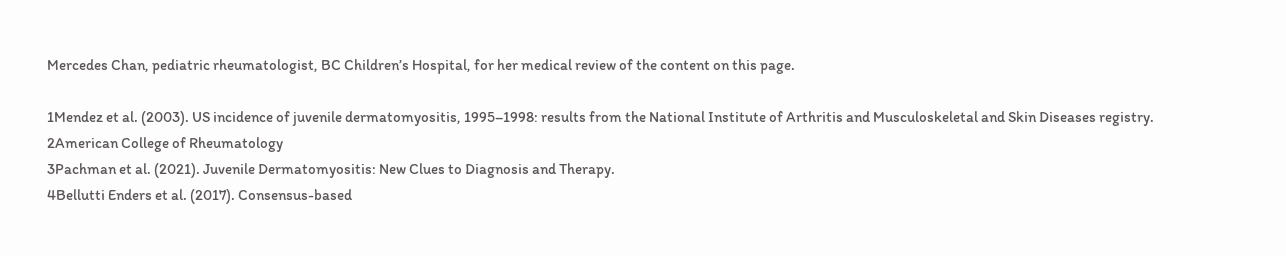Mercedes Chan, pediatric rheumatologist, BC Children’s Hospital, for her medical review of the content on this page.

1Mendez et al. (2003). US incidence of juvenile dermatomyositis, 1995–1998: results from the National Institute of Arthritis and Musculoskeletal and Skin Diseases registry.
2American College of Rheumatology
3Pachman et al. (2021). Juvenile Dermatomyositis: New Clues to Diagnosis and Therapy.
4Bellutti Enders et al. (2017). Consensus-based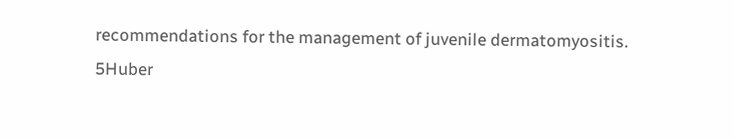recommendations for the management of juvenile dermatomyositis.
5Huber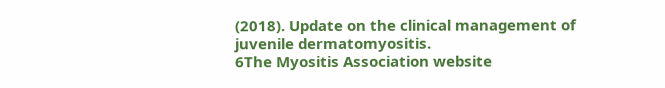(2018). Update on the clinical management of juvenile dermatomyositis.
6The Myositis Association website